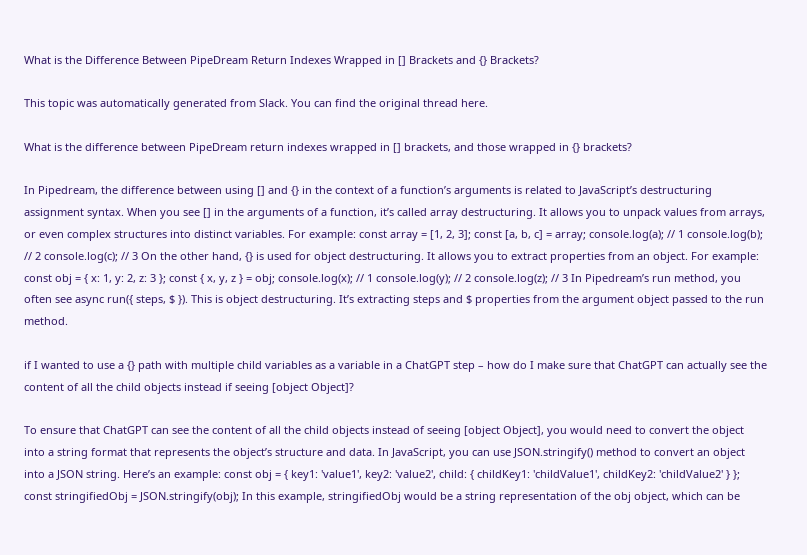What is the Difference Between PipeDream Return Indexes Wrapped in [] Brackets and {} Brackets?

This topic was automatically generated from Slack. You can find the original thread here.

What is the difference between PipeDream return indexes wrapped in [] brackets, and those wrapped in {} brackets?

In Pipedream, the difference between using [] and {} in the context of a function’s arguments is related to JavaScript’s destructuring assignment syntax. When you see [] in the arguments of a function, it’s called array destructuring. It allows you to unpack values from arrays, or even complex structures into distinct variables. For example: const array = [1, 2, 3]; const [a, b, c] = array; console.log(a); // 1 console.log(b); // 2 console.log(c); // 3 On the other hand, {} is used for object destructuring. It allows you to extract properties from an object. For example: const obj = { x: 1, y: 2, z: 3 }; const { x, y, z } = obj; console.log(x); // 1 console.log(y); // 2 console.log(z); // 3 In Pipedream’s run method, you often see async run({ steps, $ }). This is object destructuring. It’s extracting steps and $ properties from the argument object passed to the run method.

if I wanted to use a {} path with multiple child variables as a variable in a ChatGPT step – how do I make sure that ChatGPT can actually see the content of all the child objects instead if seeing [object Object]?

To ensure that ChatGPT can see the content of all the child objects instead of seeing [object Object], you would need to convert the object into a string format that represents the object’s structure and data. In JavaScript, you can use JSON.stringify() method to convert an object into a JSON string. Here’s an example: const obj = { key1: 'value1', key2: 'value2', child: { childKey1: 'childValue1', childKey2: 'childValue2' } }; const stringifiedObj = JSON.stringify(obj); In this example, stringifiedObj would be a string representation of the obj object, which can be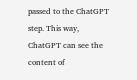passed to the ChatGPT step. This way, ChatGPT can see the content of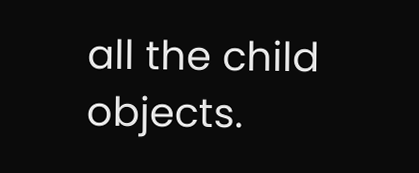all the child objects.